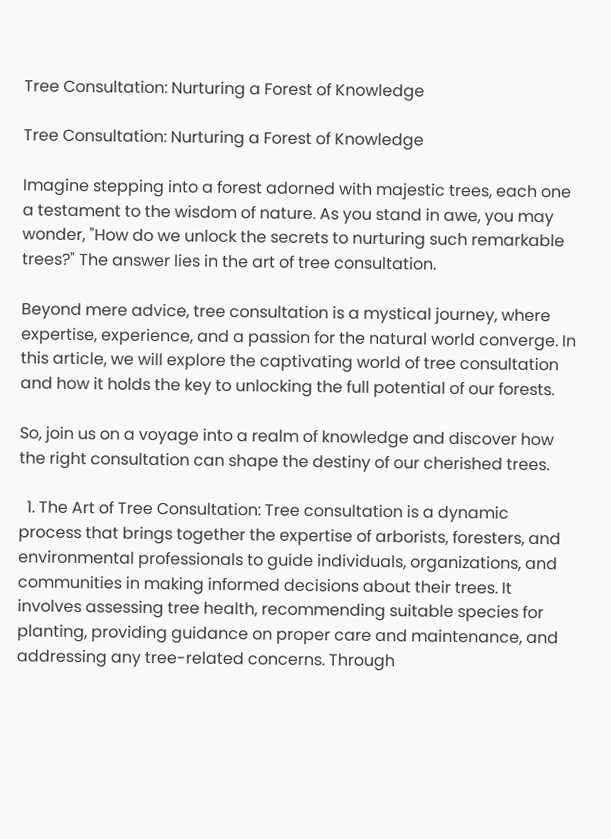Tree Consultation: Nurturing a Forest of Knowledge

Tree Consultation: Nurturing a Forest of Knowledge

Imagine stepping into a forest adorned with majestic trees, each one a testament to the wisdom of nature. As you stand in awe, you may wonder, "How do we unlock the secrets to nurturing such remarkable trees?" The answer lies in the art of tree consultation.

Beyond mere advice, tree consultation is a mystical journey, where expertise, experience, and a passion for the natural world converge. In this article, we will explore the captivating world of tree consultation and how it holds the key to unlocking the full potential of our forests.

So, join us on a voyage into a realm of knowledge and discover how the right consultation can shape the destiny of our cherished trees.

  1. The Art of Tree Consultation: Tree consultation is a dynamic process that brings together the expertise of arborists, foresters, and environmental professionals to guide individuals, organizations, and communities in making informed decisions about their trees. It involves assessing tree health, recommending suitable species for planting, providing guidance on proper care and maintenance, and addressing any tree-related concerns. Through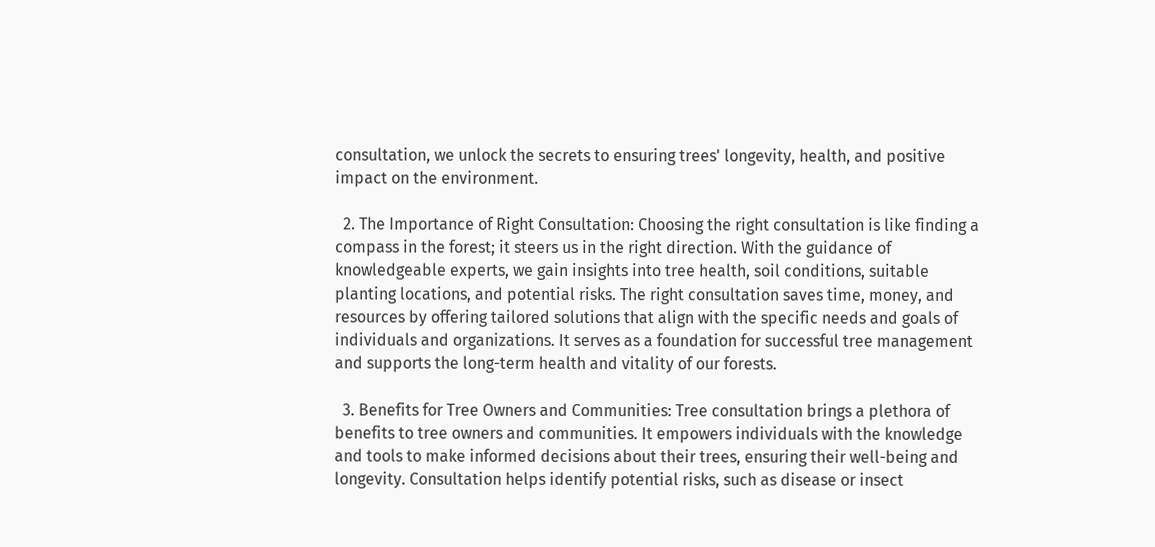consultation, we unlock the secrets to ensuring trees' longevity, health, and positive impact on the environment.

  2. The Importance of Right Consultation: Choosing the right consultation is like finding a compass in the forest; it steers us in the right direction. With the guidance of knowledgeable experts, we gain insights into tree health, soil conditions, suitable planting locations, and potential risks. The right consultation saves time, money, and resources by offering tailored solutions that align with the specific needs and goals of individuals and organizations. It serves as a foundation for successful tree management and supports the long-term health and vitality of our forests.

  3. Benefits for Tree Owners and Communities: Tree consultation brings a plethora of benefits to tree owners and communities. It empowers individuals with the knowledge and tools to make informed decisions about their trees, ensuring their well-being and longevity. Consultation helps identify potential risks, such as disease or insect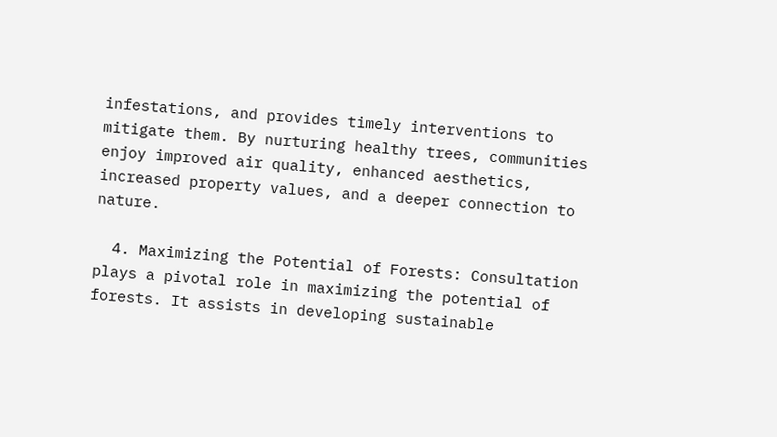infestations, and provides timely interventions to mitigate them. By nurturing healthy trees, communities enjoy improved air quality, enhanced aesthetics, increased property values, and a deeper connection to nature.

  4. Maximizing the Potential of Forests: Consultation plays a pivotal role in maximizing the potential of forests. It assists in developing sustainable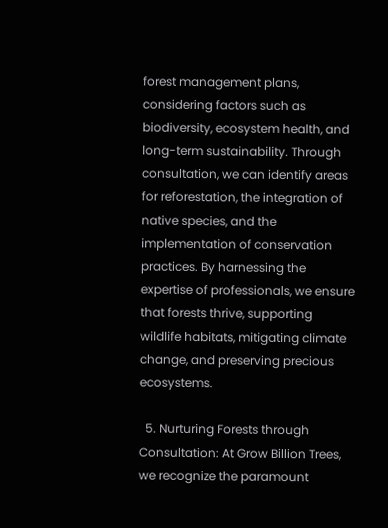forest management plans, considering factors such as biodiversity, ecosystem health, and long-term sustainability. Through consultation, we can identify areas for reforestation, the integration of native species, and the implementation of conservation practices. By harnessing the expertise of professionals, we ensure that forests thrive, supporting wildlife habitats, mitigating climate change, and preserving precious ecosystems.

  5. Nurturing Forests through Consultation: At Grow Billion Trees, we recognize the paramount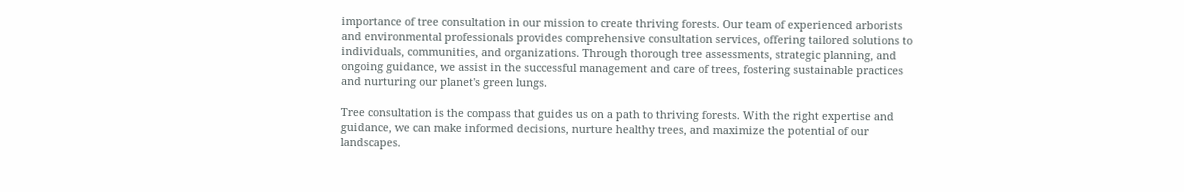importance of tree consultation in our mission to create thriving forests. Our team of experienced arborists and environmental professionals provides comprehensive consultation services, offering tailored solutions to individuals, communities, and organizations. Through thorough tree assessments, strategic planning, and ongoing guidance, we assist in the successful management and care of trees, fostering sustainable practices and nurturing our planet's green lungs.

Tree consultation is the compass that guides us on a path to thriving forests. With the right expertise and guidance, we can make informed decisions, nurture healthy trees, and maximize the potential of our landscapes.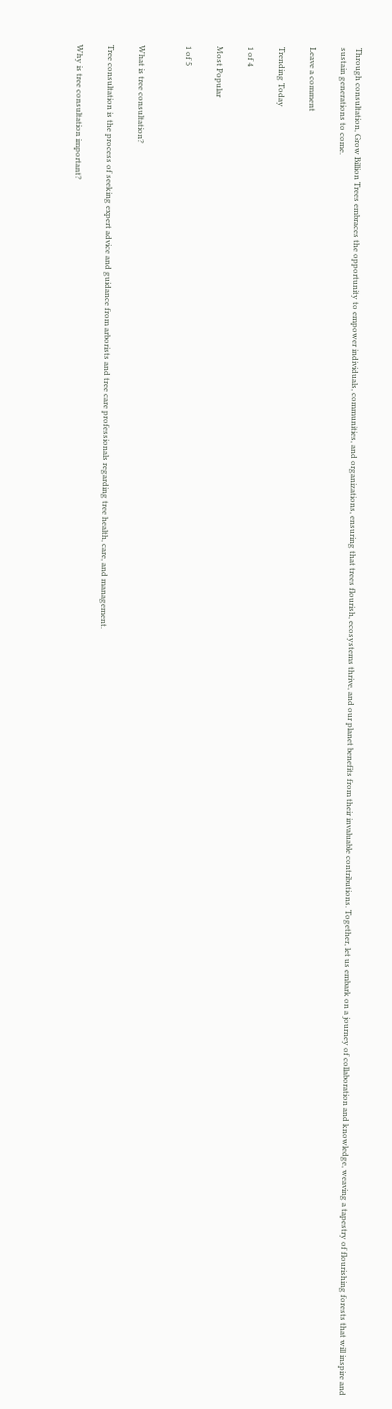Through consultation, Grow Billion Trees embraces the opportunity to empower individuals, communities, and organizations, ensuring that trees flourish, ecosystems thrive, and our planet benefits from their invaluable contributions. Together, let us embark on a journey of collaboration and knowledge, weaving a tapestry of flourishing forests that will inspire and sustain generations to come.

Leave a comment

Trending Today

1 of 4

Most Popular

1 of 5


What is tree consultation?

Tree consultation is the process of seeking expert advice and guidance from arborists and tree care professionals regarding tree health, care, and management.

Why is tree consultation important?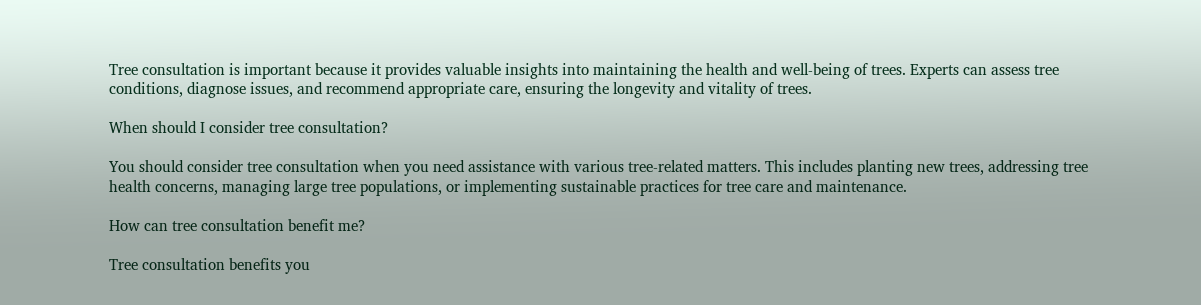Tree consultation is important because it provides valuable insights into maintaining the health and well-being of trees. Experts can assess tree conditions, diagnose issues, and recommend appropriate care, ensuring the longevity and vitality of trees.

When should I consider tree consultation?

You should consider tree consultation when you need assistance with various tree-related matters. This includes planting new trees, addressing tree health concerns, managing large tree populations, or implementing sustainable practices for tree care and maintenance.

How can tree consultation benefit me?

Tree consultation benefits you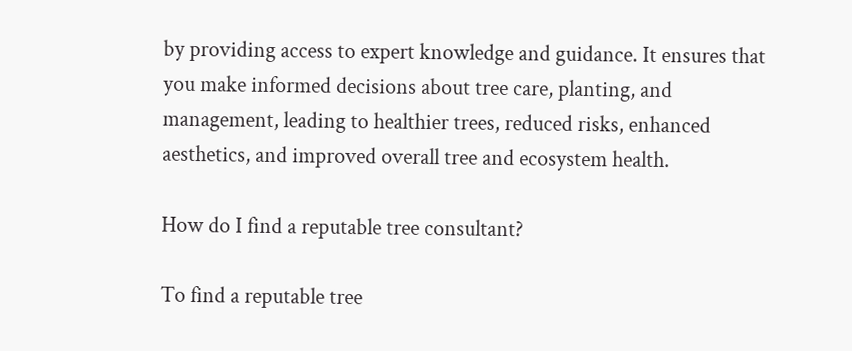by providing access to expert knowledge and guidance. It ensures that you make informed decisions about tree care, planting, and management, leading to healthier trees, reduced risks, enhanced aesthetics, and improved overall tree and ecosystem health.

How do I find a reputable tree consultant?

To find a reputable tree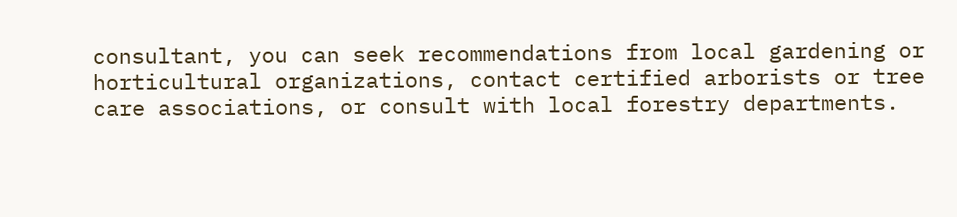consultant, you can seek recommendations from local gardening or horticultural organizations, contact certified arborists or tree care associations, or consult with local forestry departments.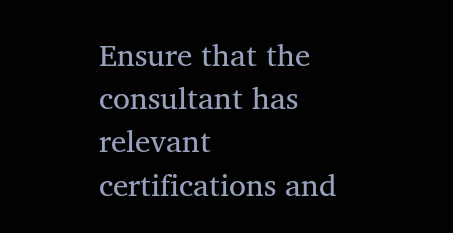Ensure that the consultant has relevant certifications and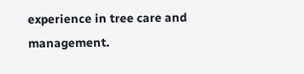experience in tree care and management.